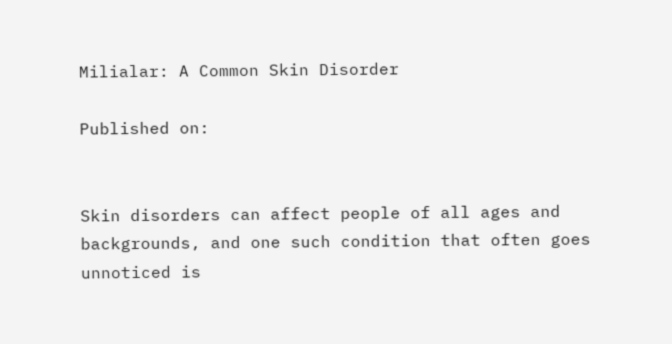Milialar: A Common Skin Disorder

Published on:


Skin disorders can affect people of all ages and backgrounds, and one such condition that often goes unnoticed is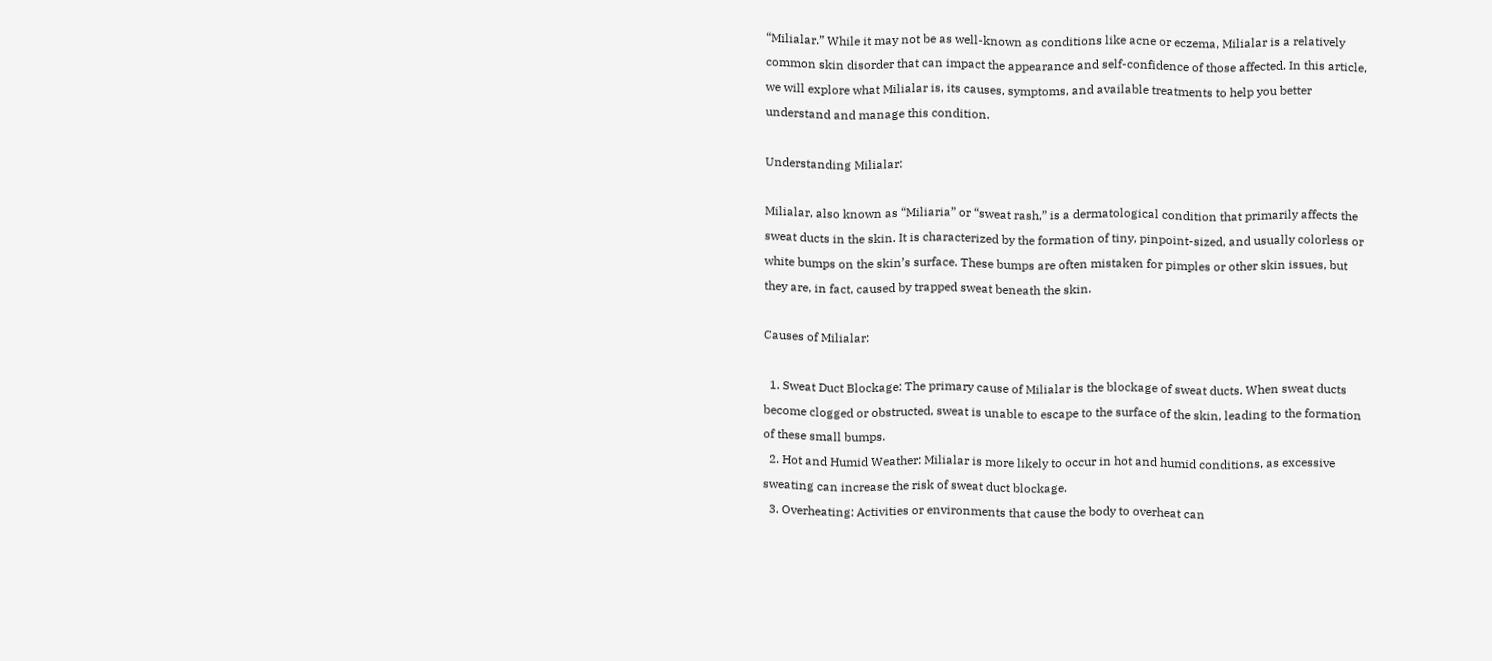“Milialar.” While it may not be as well-known as conditions like acne or eczema, Milialar is a relatively common skin disorder that can impact the appearance and self-confidence of those affected. In this article, we will explore what Milialar is, its causes, symptoms, and available treatments to help you better understand and manage this condition.

Understanding Milialar:

Milialar, also known as “Miliaria” or “sweat rash,” is a dermatological condition that primarily affects the sweat ducts in the skin. It is characterized by the formation of tiny, pinpoint-sized, and usually colorless or white bumps on the skin’s surface. These bumps are often mistaken for pimples or other skin issues, but they are, in fact, caused by trapped sweat beneath the skin.

Causes of Milialar:

  1. Sweat Duct Blockage: The primary cause of Milialar is the blockage of sweat ducts. When sweat ducts become clogged or obstructed, sweat is unable to escape to the surface of the skin, leading to the formation of these small bumps.
  2. Hot and Humid Weather: Milialar is more likely to occur in hot and humid conditions, as excessive sweating can increase the risk of sweat duct blockage.
  3. Overheating: Activities or environments that cause the body to overheat can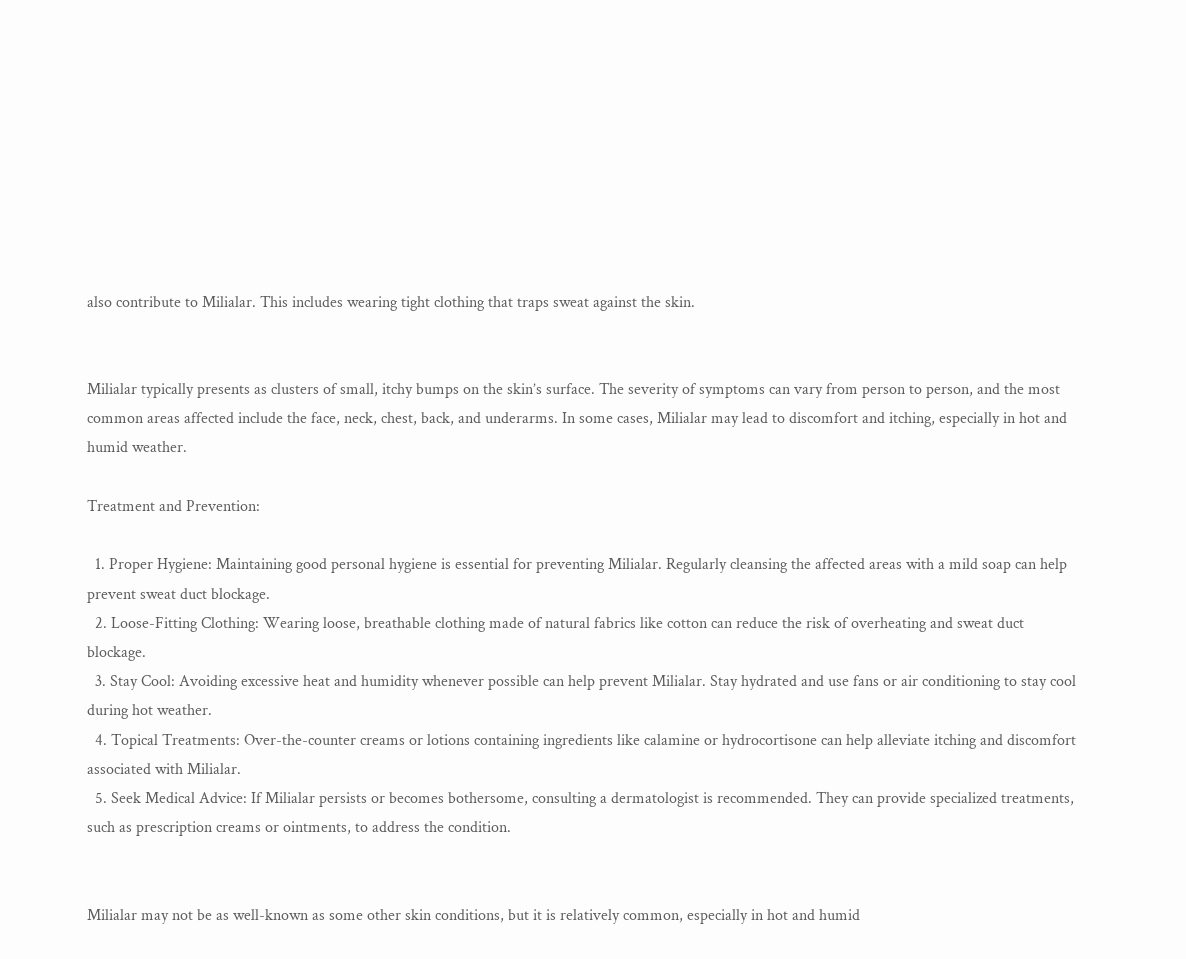also contribute to Milialar. This includes wearing tight clothing that traps sweat against the skin.


Milialar typically presents as clusters of small, itchy bumps on the skin’s surface. The severity of symptoms can vary from person to person, and the most common areas affected include the face, neck, chest, back, and underarms. In some cases, Milialar may lead to discomfort and itching, especially in hot and humid weather.

Treatment and Prevention:

  1. Proper Hygiene: Maintaining good personal hygiene is essential for preventing Milialar. Regularly cleansing the affected areas with a mild soap can help prevent sweat duct blockage.
  2. Loose-Fitting Clothing: Wearing loose, breathable clothing made of natural fabrics like cotton can reduce the risk of overheating and sweat duct blockage.
  3. Stay Cool: Avoiding excessive heat and humidity whenever possible can help prevent Milialar. Stay hydrated and use fans or air conditioning to stay cool during hot weather.
  4. Topical Treatments: Over-the-counter creams or lotions containing ingredients like calamine or hydrocortisone can help alleviate itching and discomfort associated with Milialar.
  5. Seek Medical Advice: If Milialar persists or becomes bothersome, consulting a dermatologist is recommended. They can provide specialized treatments, such as prescription creams or ointments, to address the condition.


Milialar may not be as well-known as some other skin conditions, but it is relatively common, especially in hot and humid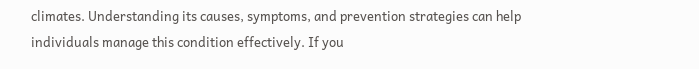climates. Understanding its causes, symptoms, and prevention strategies can help individuals manage this condition effectively. If you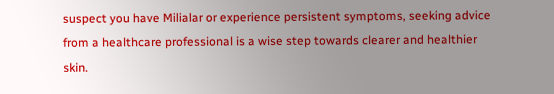suspect you have Milialar or experience persistent symptoms, seeking advice from a healthcare professional is a wise step towards clearer and healthier skin.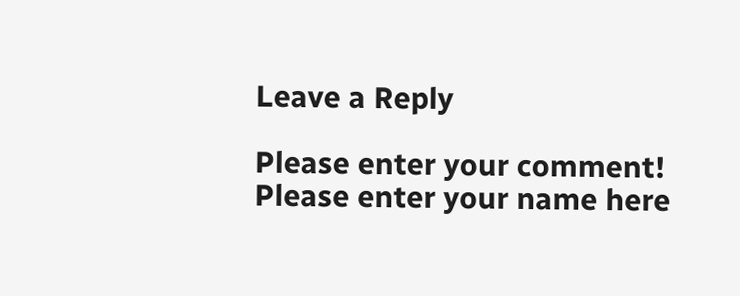Leave a Reply

Please enter your comment!
Please enter your name here